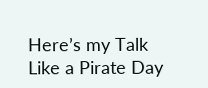Here’s my Talk Like a Pirate Day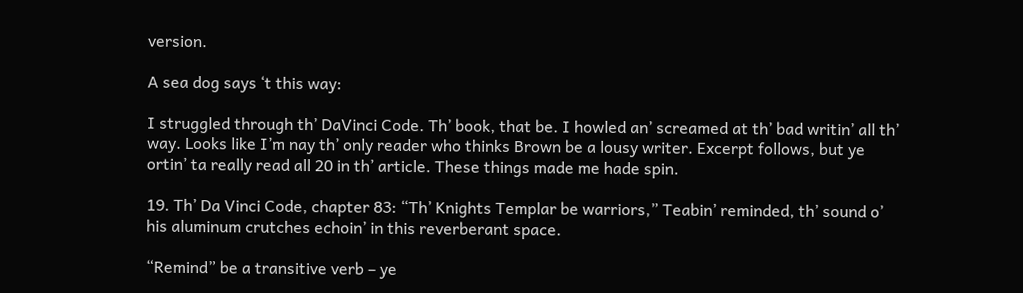version.

A sea dog says ‘t this way:

I struggled through th’ DaVinci Code. Th’ book, that be. I howled an’ screamed at th’ bad writin’ all th’ way. Looks like I’m nay th’ only reader who thinks Brown be a lousy writer. Excerpt follows, but ye ortin’ ta really read all 20 in th’ article. These things made me hade spin.

19. Th’ Da Vinci Code, chapter 83: “Th’ Knights Templar be warriors,” Teabin’ reminded, th’ sound o’ his aluminum crutches echoin’ in this reverberant space.

“Remind” be a transitive verb – ye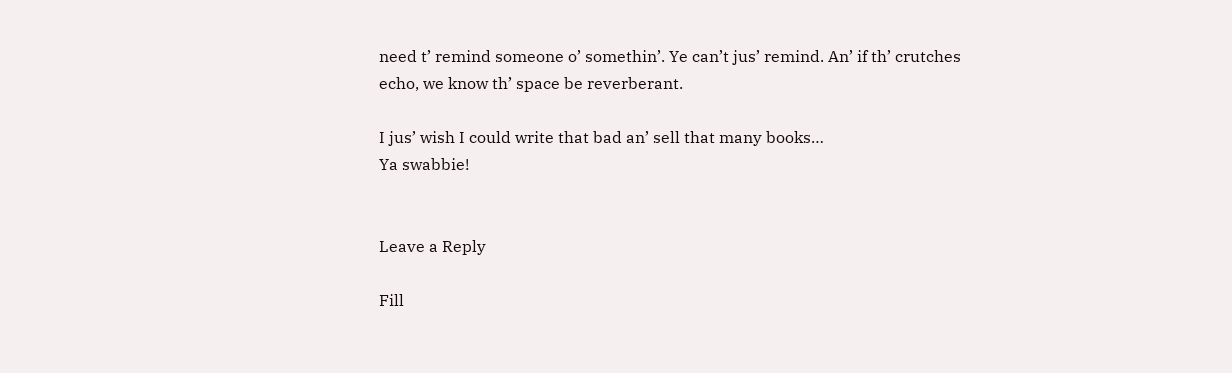need t’ remind someone o’ somethin’. Ye can’t jus’ remind. An’ if th’ crutches echo, we know th’ space be reverberant.

I jus’ wish I could write that bad an’ sell that many books…
Ya swabbie!


Leave a Reply

Fill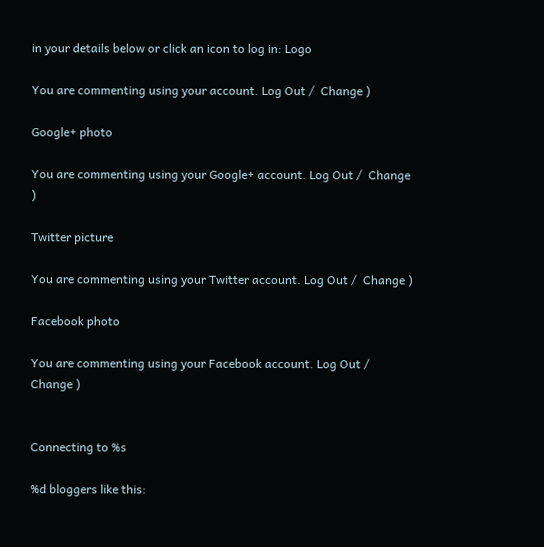in your details below or click an icon to log in: Logo

You are commenting using your account. Log Out /  Change )

Google+ photo

You are commenting using your Google+ account. Log Out /  Change )

Twitter picture

You are commenting using your Twitter account. Log Out /  Change )

Facebook photo

You are commenting using your Facebook account. Log Out /  Change )


Connecting to %s

%d bloggers like this: